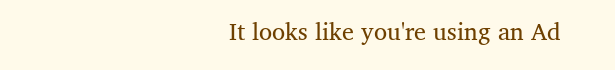It looks like you're using an Ad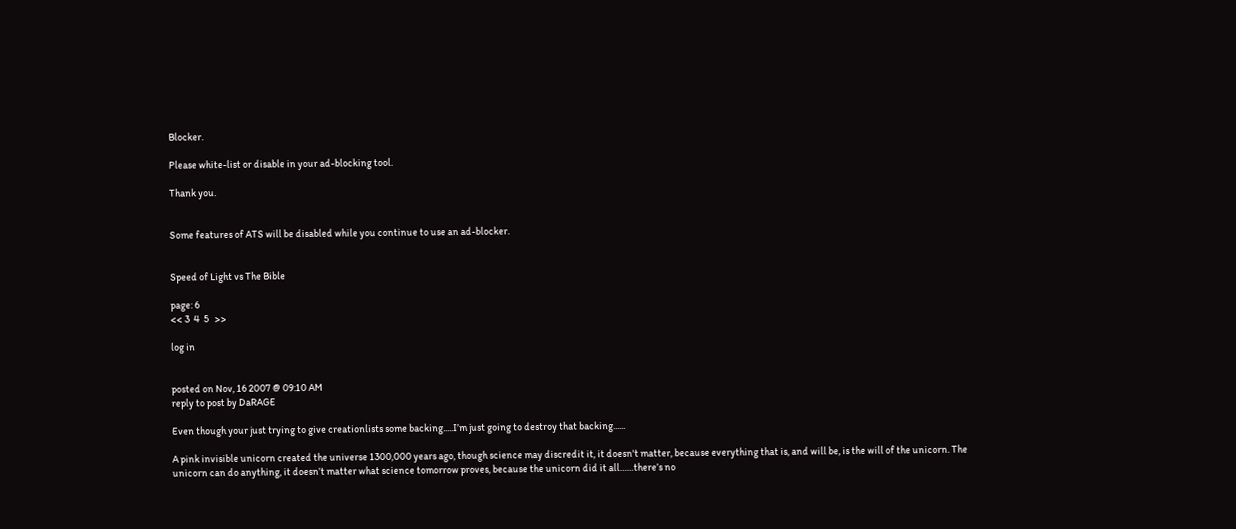Blocker.

Please white-list or disable in your ad-blocking tool.

Thank you.


Some features of ATS will be disabled while you continue to use an ad-blocker.


Speed of Light vs The Bible

page: 6
<< 3  4  5   >>

log in


posted on Nov, 16 2007 @ 09:10 AM
reply to post by DaRAGE

Even though your just trying to give creationlists some backing.....I’m just going to destroy that backing......

A pink invisible unicorn created the universe 1300,000 years ago, though science may discredit it, it doesn't matter, because everything that is, and will be, is the will of the unicorn. The unicorn can do anything, it doesn’t matter what science tomorrow proves, because the unicorn did it all……there’s no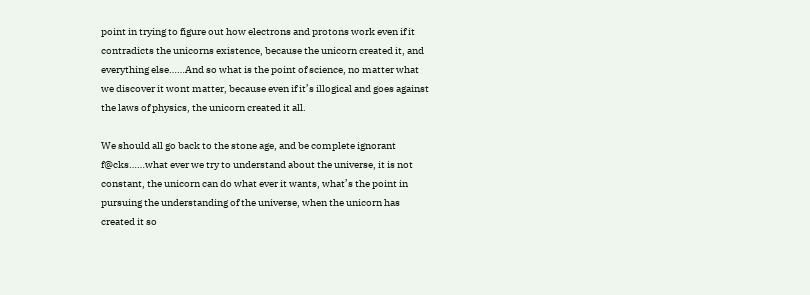point in trying to figure out how electrons and protons work even if it contradicts the unicorns existence, because the unicorn created it, and everything else……And so what is the point of science, no matter what we discover it wont matter, because even if it’s illogical and goes against the laws of physics, the unicorn created it all.

We should all go back to the stone age, and be complete ignorant f@cks……what ever we try to understand about the universe, it is not constant, the unicorn can do what ever it wants, what’s the point in pursuing the understanding of the universe, when the unicorn has created it so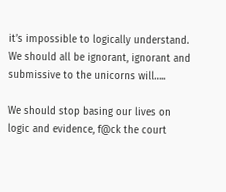it’s impossible to logically understand. We should all be ignorant, ignorant and submissive to the unicorns will…..

We should stop basing our lives on logic and evidence, f@ck the court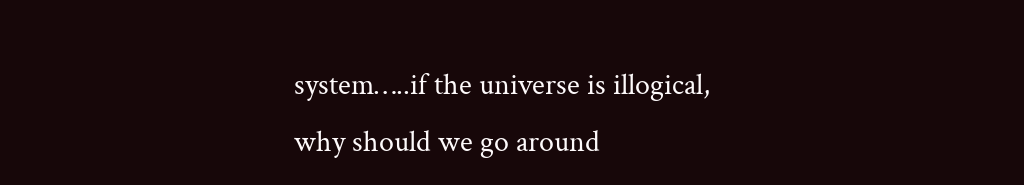system…..if the universe is illogical, why should we go around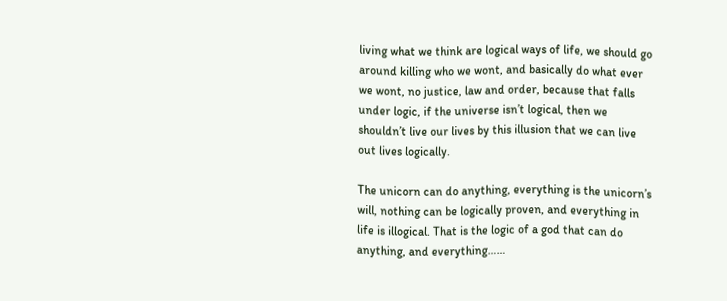living what we think are logical ways of life, we should go around killing who we wont, and basically do what ever we wont, no justice, law and order, because that falls under logic, if the universe isn’t logical, then we shouldn’t live our lives by this illusion that we can live out lives logically.

The unicorn can do anything, everything is the unicorn’s will, nothing can be logically proven, and everything in life is illogical. That is the logic of a god that can do anything, and everything……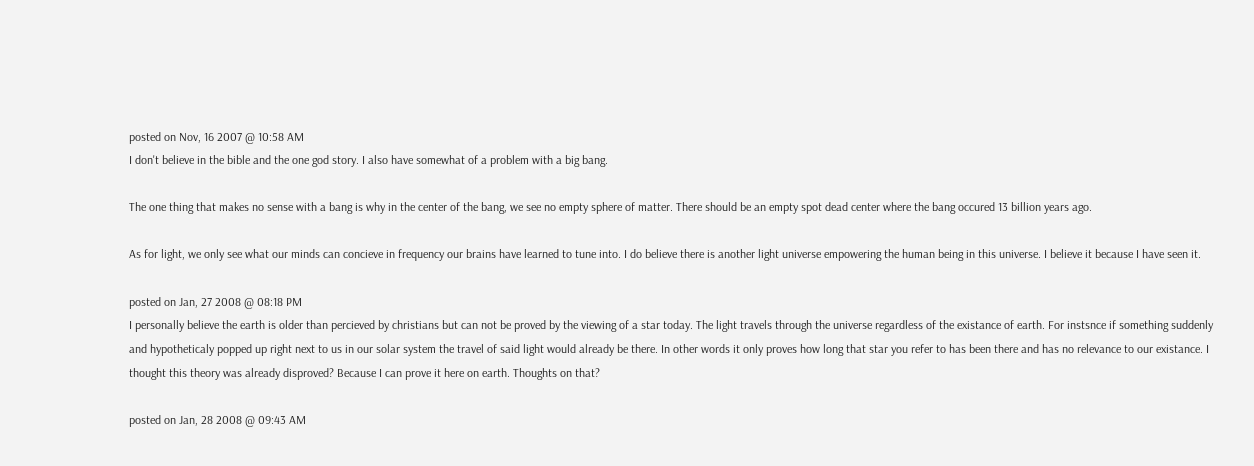posted on Nov, 16 2007 @ 10:58 AM
I don't believe in the bible and the one god story. I also have somewhat of a problem with a big bang.

The one thing that makes no sense with a bang is why in the center of the bang, we see no empty sphere of matter. There should be an empty spot dead center where the bang occured 13 billion years ago.

As for light, we only see what our minds can concieve in frequency our brains have learned to tune into. I do believe there is another light universe empowering the human being in this universe. I believe it because I have seen it.

posted on Jan, 27 2008 @ 08:18 PM
I personally believe the earth is older than percieved by christians but can not be proved by the viewing of a star today. The light travels through the universe regardless of the existance of earth. For instsnce if something suddenly and hypotheticaly popped up right next to us in our solar system the travel of said light would already be there. In other words it only proves how long that star you refer to has been there and has no relevance to our existance. I thought this theory was already disproved? Because I can prove it here on earth. Thoughts on that?

posted on Jan, 28 2008 @ 09:43 AM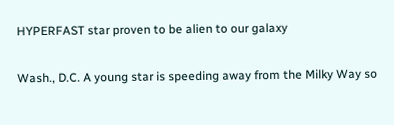HYPERFAST star proven to be alien to our galaxy

Wash., D.C. A young star is speeding away from the Milky Way so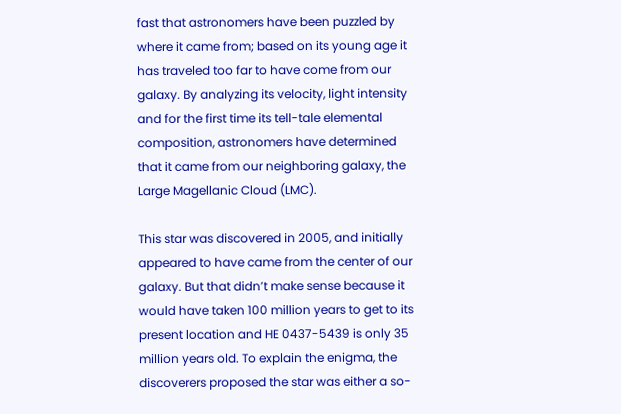fast that astronomers have been puzzled by where it came from; based on its young age it has traveled too far to have come from our galaxy. By analyzing its velocity, light intensity and for the first time its tell-tale elemental composition, astronomers have determined that it came from our neighboring galaxy, the Large Magellanic Cloud (LMC).

This star was discovered in 2005, and initially appeared to have came from the center of our galaxy. But that didn’t make sense because it would have taken 100 million years to get to its present location and HE 0437-5439 is only 35 million years old. To explain the enigma, the discoverers proposed the star was either a so-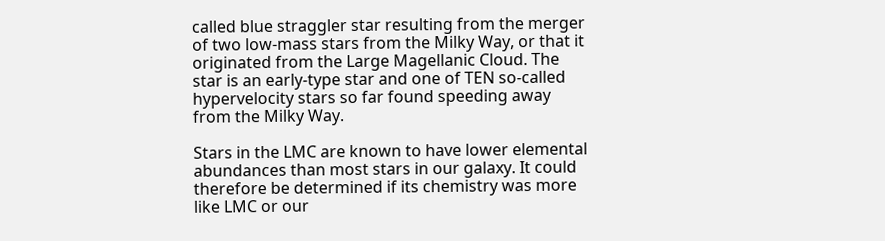called blue straggler star resulting from the merger of two low-mass stars from the Milky Way, or that it originated from the Large Magellanic Cloud. The star is an early-type star and one of TEN so-called hypervelocity stars so far found speeding away from the Milky Way.

Stars in the LMC are known to have lower elemental abundances than most stars in our galaxy. It could therefore be determined if its chemistry was more like LMC or our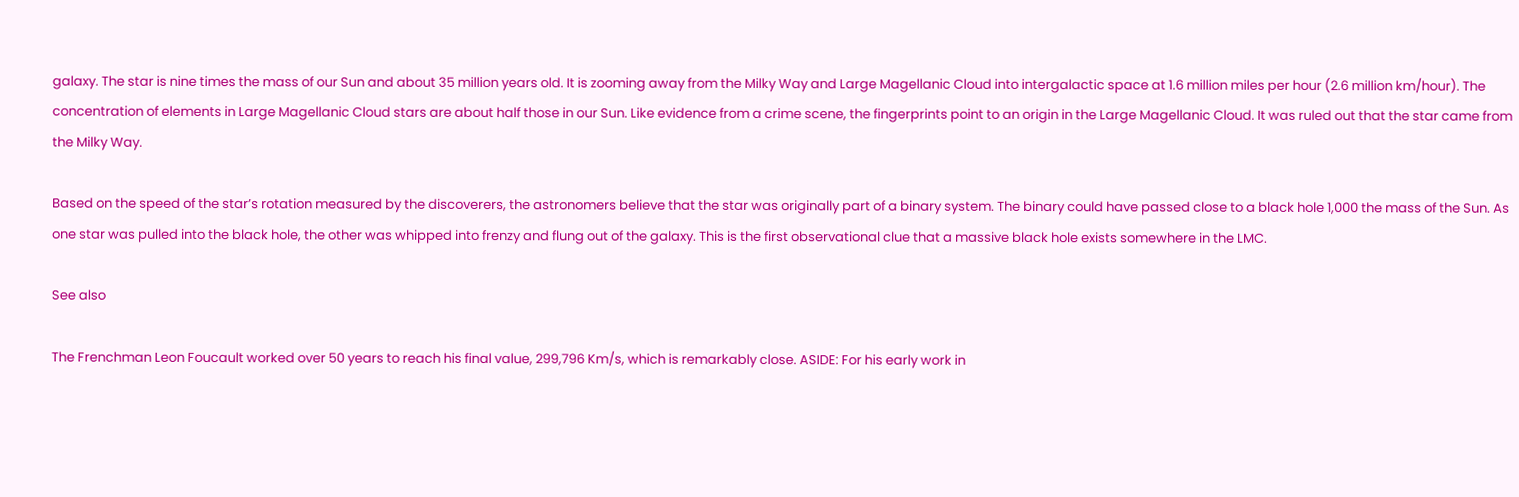galaxy. The star is nine times the mass of our Sun and about 35 million years old. It is zooming away from the Milky Way and Large Magellanic Cloud into intergalactic space at 1.6 million miles per hour (2.6 million km/hour). The concentration of elements in Large Magellanic Cloud stars are about half those in our Sun. Like evidence from a crime scene, the fingerprints point to an origin in the Large Magellanic Cloud. It was ruled out that the star came from the Milky Way.

Based on the speed of the star’s rotation measured by the discoverers, the astronomers believe that the star was originally part of a binary system. The binary could have passed close to a black hole 1,000 the mass of the Sun. As one star was pulled into the black hole, the other was whipped into frenzy and flung out of the galaxy. This is the first observational clue that a massive black hole exists somewhere in the LMC.

See also

The Frenchman Leon Foucault worked over 50 years to reach his final value, 299,796 Km/s, which is remarkably close. ASIDE: For his early work in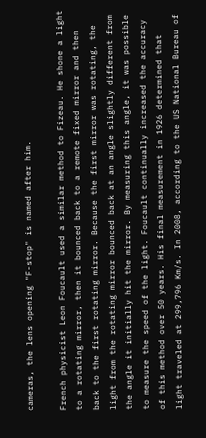cameras, the lens opening "F-stop" is named after him.

French physicist Leon Foucault used a similar method to Fizeau. He shone a light to a rotating mirror, then it bounced back to a remote fixed mirror and then back to the first rotating mirror. Because the first mirror was rotating, the light from the rotating mirror bounced back at an angle slightly different from the angle it initially hit the mirror. By measuring this angle, it was possible to measure the speed of the light. Foucault continually increased the accuracy of this method over 50 years. His final measurement in 1926 determined that light traveled at 299,796 Km/s. In 2008, according to the US National Bureau of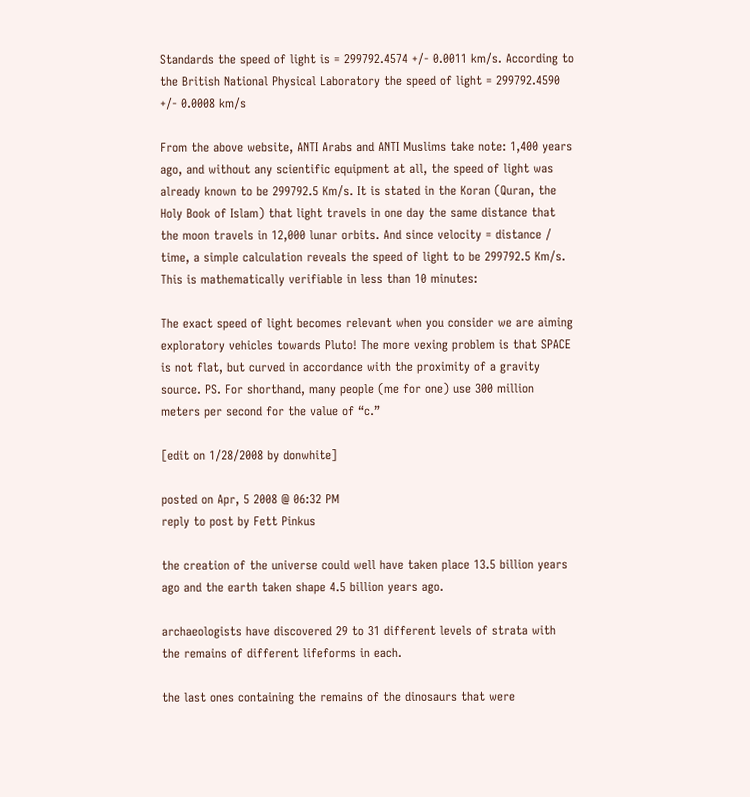Standards the speed of light is = 299792.4574 +/- 0.0011 km/s. According to the British National Physical Laboratory the speed of light = 299792.4590 +/- 0.0008 km/s

From the above website, ANTI Arabs and ANTI Muslims take note: 1,400 years ago, and without any scientific equipment at all, the speed of light was already known to be 299792.5 Km/s. It is stated in the Koran (Quran, the Holy Book of Islam) that light travels in one day the same distance that the moon travels in 12,000 lunar orbits. And since velocity = distance / time, a simple calculation reveals the speed of light to be 299792.5 Km/s. This is mathematically verifiable in less than 10 minutes:

The exact speed of light becomes relevant when you consider we are aiming exploratory vehicles towards Pluto! The more vexing problem is that SPACE is not flat, but curved in accordance with the proximity of a gravity source. PS. For shorthand, many people (me for one) use 300 million meters per second for the value of “c.”

[edit on 1/28/2008 by donwhite]

posted on Apr, 5 2008 @ 06:32 PM
reply to post by Fett Pinkus

the creation of the universe could well have taken place 13.5 billion years ago and the earth taken shape 4.5 billion years ago.

archaeologists have discovered 29 to 31 different levels of strata with the remains of different lifeforms in each.

the last ones containing the remains of the dinosaurs that were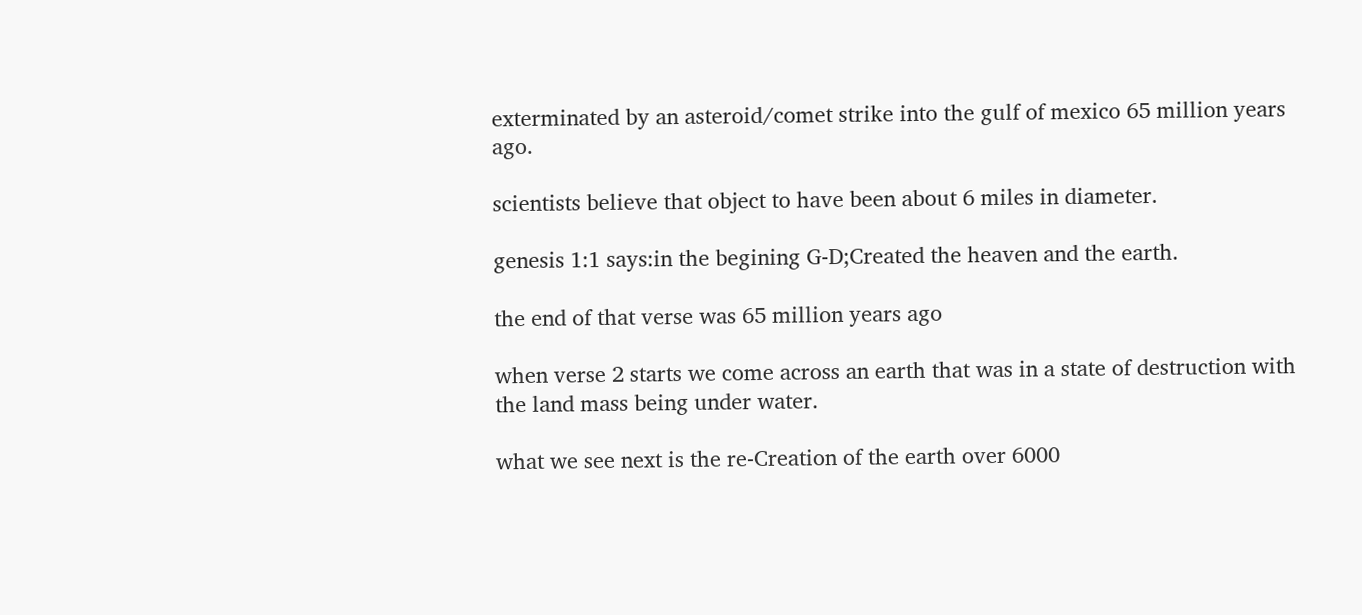exterminated by an asteroid/comet strike into the gulf of mexico 65 million years ago.

scientists believe that object to have been about 6 miles in diameter.

genesis 1:1 says:in the begining G-D;Created the heaven and the earth.

the end of that verse was 65 million years ago

when verse 2 starts we come across an earth that was in a state of destruction with the land mass being under water.

what we see next is the re-Creation of the earth over 6000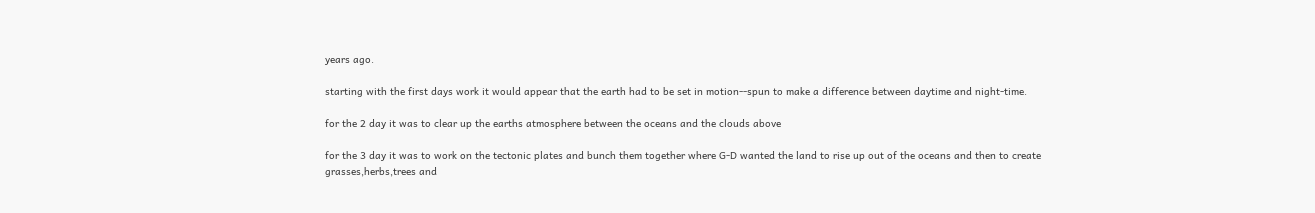years ago.

starting with the first days work it would appear that the earth had to be set in motion--spun to make a difference between daytime and night-time.

for the 2 day it was to clear up the earths atmosphere between the oceans and the clouds above

for the 3 day it was to work on the tectonic plates and bunch them together where G-D wanted the land to rise up out of the oceans and then to create grasses,herbs,trees and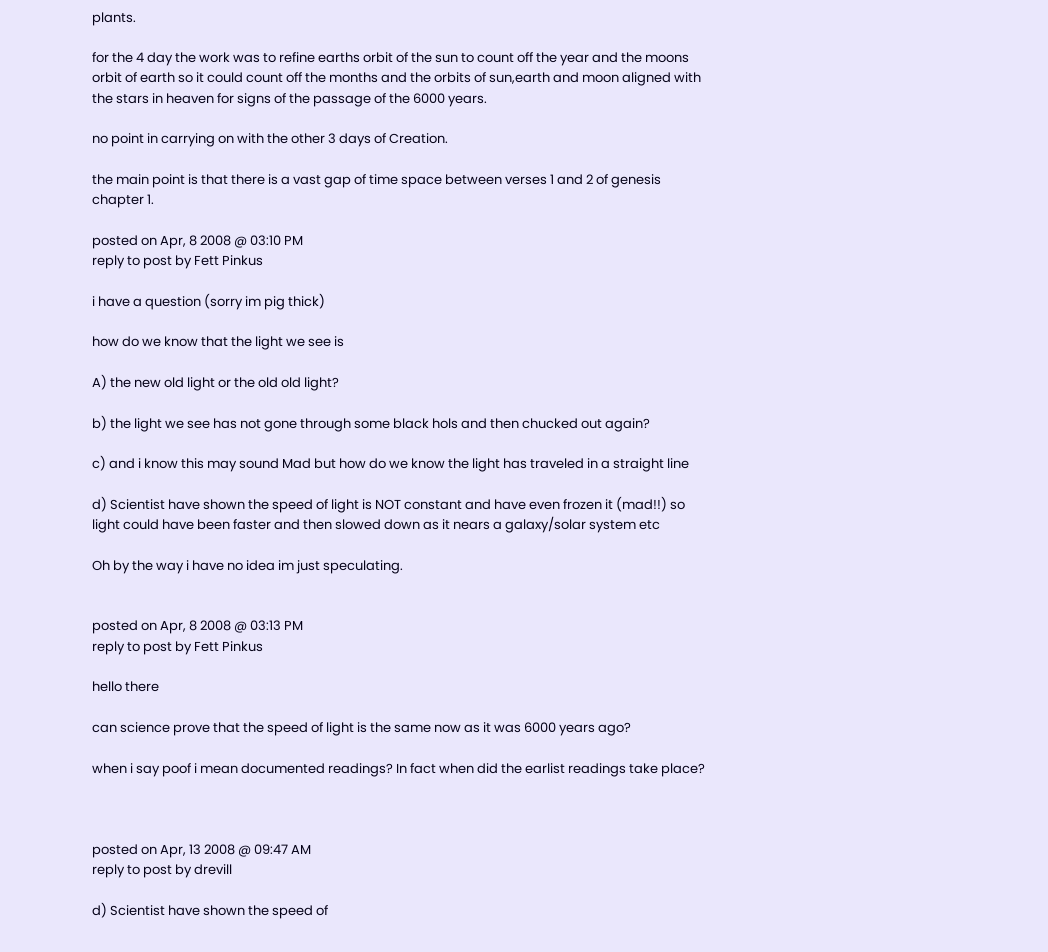plants.

for the 4 day the work was to refine earths orbit of the sun to count off the year and the moons orbit of earth so it could count off the months and the orbits of sun,earth and moon aligned with the stars in heaven for signs of the passage of the 6000 years.

no point in carrying on with the other 3 days of Creation.

the main point is that there is a vast gap of time space between verses 1 and 2 of genesis chapter 1.

posted on Apr, 8 2008 @ 03:10 PM
reply to post by Fett Pinkus

i have a question (sorry im pig thick)

how do we know that the light we see is

A) the new old light or the old old light?

b) the light we see has not gone through some black hols and then chucked out again?

c) and i know this may sound Mad but how do we know the light has traveled in a straight line

d) Scientist have shown the speed of light is NOT constant and have even frozen it (mad!!) so light could have been faster and then slowed down as it nears a galaxy/solar system etc

Oh by the way i have no idea im just speculating.


posted on Apr, 8 2008 @ 03:13 PM
reply to post by Fett Pinkus

hello there

can science prove that the speed of light is the same now as it was 6000 years ago?

when i say poof i mean documented readings? In fact when did the earlist readings take place?



posted on Apr, 13 2008 @ 09:47 AM
reply to post by drevill

d) Scientist have shown the speed of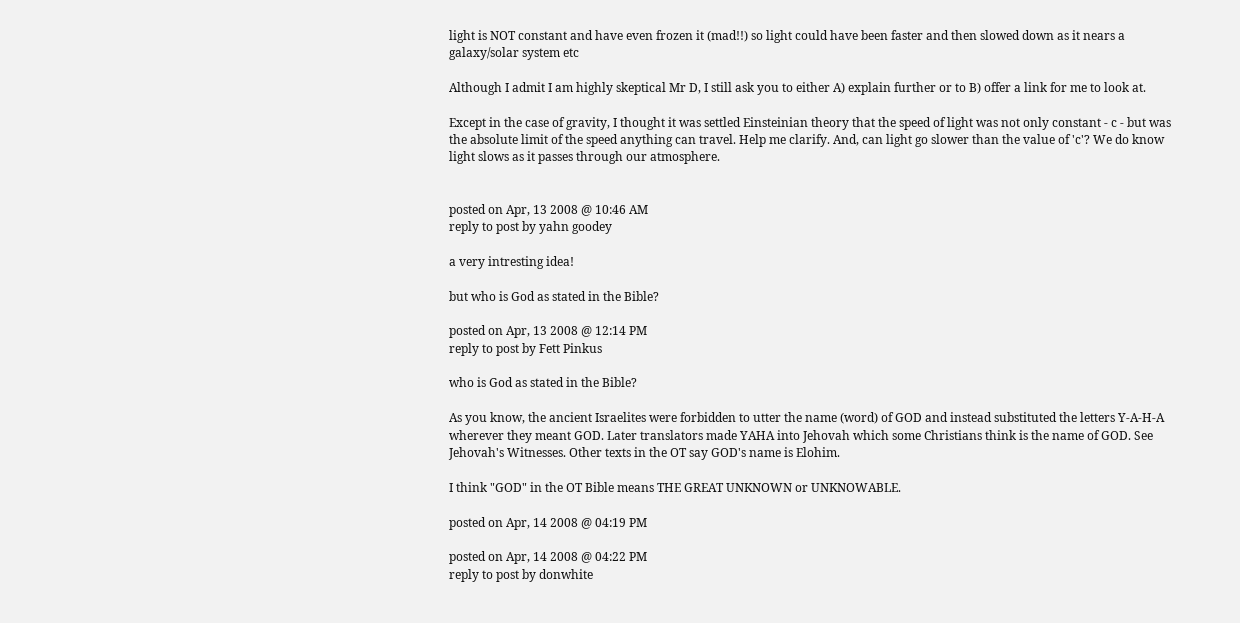light is NOT constant and have even frozen it (mad!!) so light could have been faster and then slowed down as it nears a galaxy/solar system etc

Although I admit I am highly skeptical Mr D, I still ask you to either A) explain further or to B) offer a link for me to look at.

Except in the case of gravity, I thought it was settled Einsteinian theory that the speed of light was not only constant - c - but was the absolute limit of the speed anything can travel. Help me clarify. And, can light go slower than the value of 'c'? We do know light slows as it passes through our atmosphere.


posted on Apr, 13 2008 @ 10:46 AM
reply to post by yahn goodey

a very intresting idea!

but who is God as stated in the Bible?

posted on Apr, 13 2008 @ 12:14 PM
reply to post by Fett Pinkus

who is God as stated in the Bible?

As you know, the ancient Israelites were forbidden to utter the name (word) of GOD and instead substituted the letters Y-A-H-A wherever they meant GOD. Later translators made YAHA into Jehovah which some Christians think is the name of GOD. See Jehovah's Witnesses. Other texts in the OT say GOD's name is Elohim.

I think "GOD" in the OT Bible means THE GREAT UNKNOWN or UNKNOWABLE.

posted on Apr, 14 2008 @ 04:19 PM

posted on Apr, 14 2008 @ 04:22 PM
reply to post by donwhite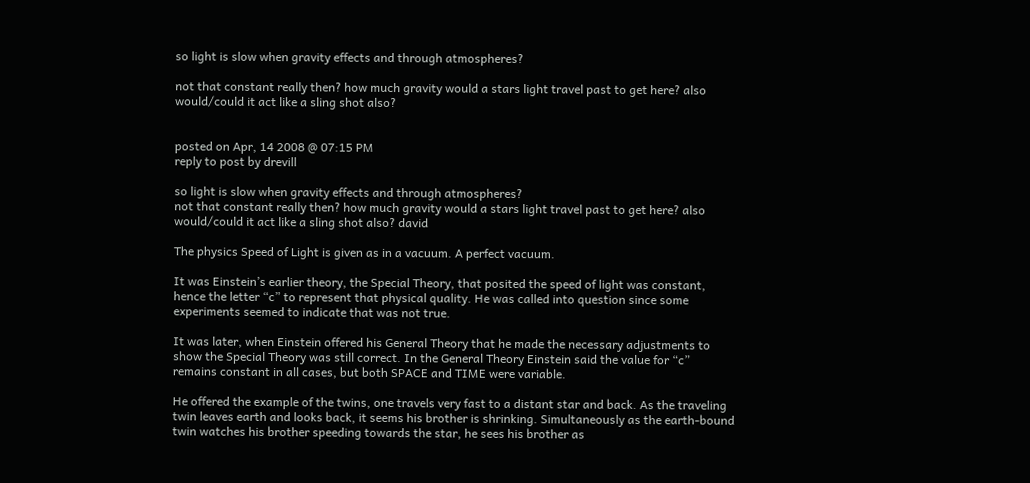so light is slow when gravity effects and through atmospheres?

not that constant really then? how much gravity would a stars light travel past to get here? also would/could it act like a sling shot also?


posted on Apr, 14 2008 @ 07:15 PM
reply to post by drevill

so light is slow when gravity effects and through atmospheres?
not that constant really then? how much gravity would a stars light travel past to get here? also would/could it act like a sling shot also? david

The physics Speed of Light is given as in a vacuum. A perfect vacuum.

It was Einstein’s earlier theory, the Special Theory, that posited the speed of light was constant, hence the letter “c” to represent that physical quality. He was called into question since some experiments seemed to indicate that was not true.

It was later, when Einstein offered his General Theory that he made the necessary adjustments to show the Special Theory was still correct. In the General Theory Einstein said the value for “c” remains constant in all cases, but both SPACE and TIME were variable.

He offered the example of the twins, one travels very fast to a distant star and back. As the traveling twin leaves earth and looks back, it seems his brother is shrinking. Simultaneously as the earth-bound twin watches his brother speeding towards the star, he sees his brother as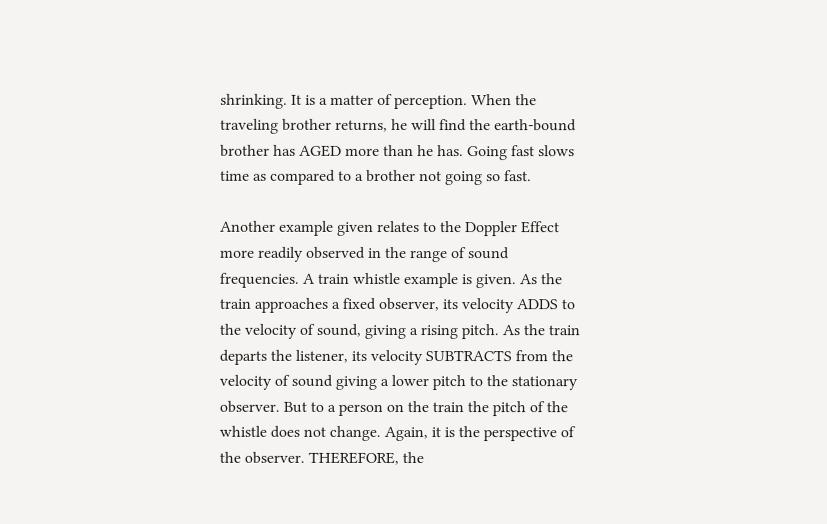shrinking. It is a matter of perception. When the traveling brother returns, he will find the earth-bound brother has AGED more than he has. Going fast slows time as compared to a brother not going so fast.

Another example given relates to the Doppler Effect more readily observed in the range of sound frequencies. A train whistle example is given. As the train approaches a fixed observer, its velocity ADDS to the velocity of sound, giving a rising pitch. As the train departs the listener, its velocity SUBTRACTS from the velocity of sound giving a lower pitch to the stationary observer. But to a person on the train the pitch of the whistle does not change. Again, it is the perspective of the observer. THEREFORE, the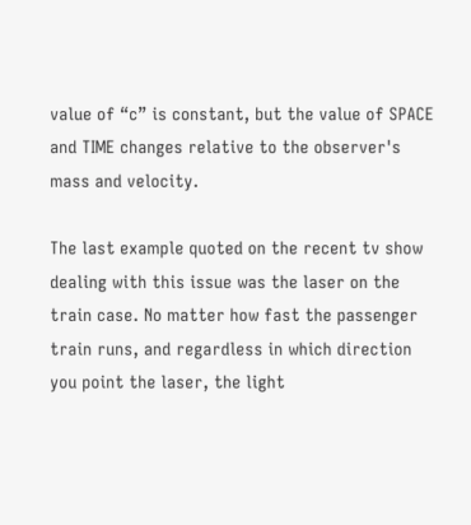value of “c” is constant, but the value of SPACE and TIME changes relative to the observer's mass and velocity.

The last example quoted on the recent tv show dealing with this issue was the laser on the train case. No matter how fast the passenger train runs, and regardless in which direction you point the laser, the light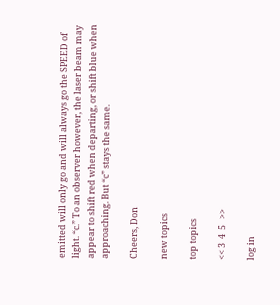emitted will only go and will always go the SPEED of light. “c.” To an observer however, the laser beam may appear to shift red when departing, or shift blue when approaching. But “c” stays the same.

Cheers, Don

new topics

top topics

<< 3  4  5   >>

log in